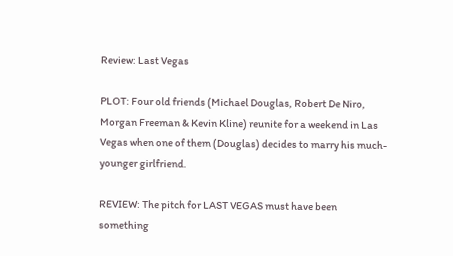Review: Last Vegas

PLOT: Four old friends (Michael Douglas, Robert De Niro, Morgan Freeman & Kevin Kline) reunite for a weekend in Las Vegas when one of them (Douglas) decides to marry his much-younger girlfriend.

REVIEW: The pitch for LAST VEGAS must have been something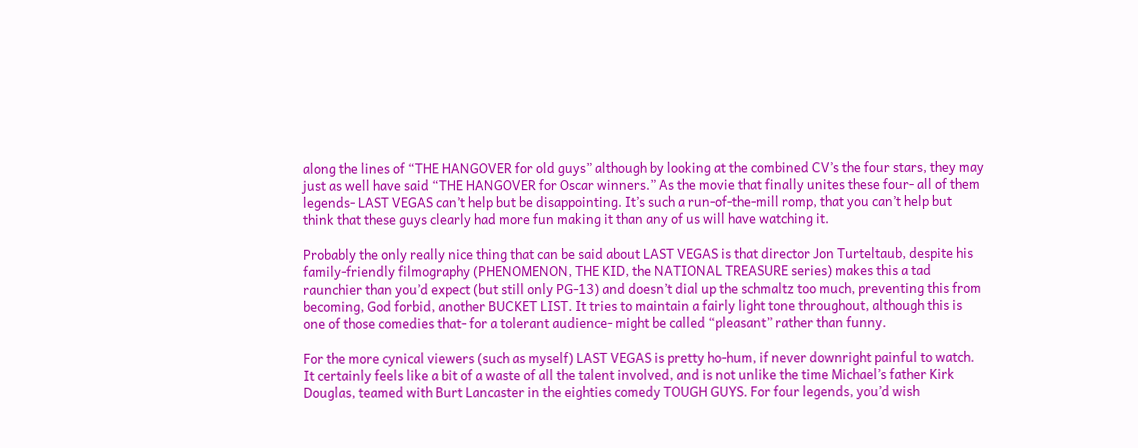along the lines of “THE HANGOVER for old guys” although by looking at the combined CV’s the four stars, they may just as well have said “THE HANGOVER for Oscar winners.” As the movie that finally unites these four- all of them legends- LAST VEGAS can’t help but be disappointing. It’s such a run-of-the-mill romp, that you can’t help but think that these guys clearly had more fun making it than any of us will have watching it.

Probably the only really nice thing that can be said about LAST VEGAS is that director Jon Turteltaub, despite his family-friendly filmography (PHENOMENON, THE KID, the NATIONAL TREASURE series) makes this a tad raunchier than you’d expect (but still only PG-13) and doesn’t dial up the schmaltz too much, preventing this from becoming, God forbid, another BUCKET LIST. It tries to maintain a fairly light tone throughout, although this is one of those comedies that- for a tolerant audience- might be called “pleasant” rather than funny.

For the more cynical viewers (such as myself) LAST VEGAS is pretty ho-hum, if never downright painful to watch. It certainly feels like a bit of a waste of all the talent involved, and is not unlike the time Michael’s father Kirk Douglas, teamed with Burt Lancaster in the eighties comedy TOUGH GUYS. For four legends, you’d wish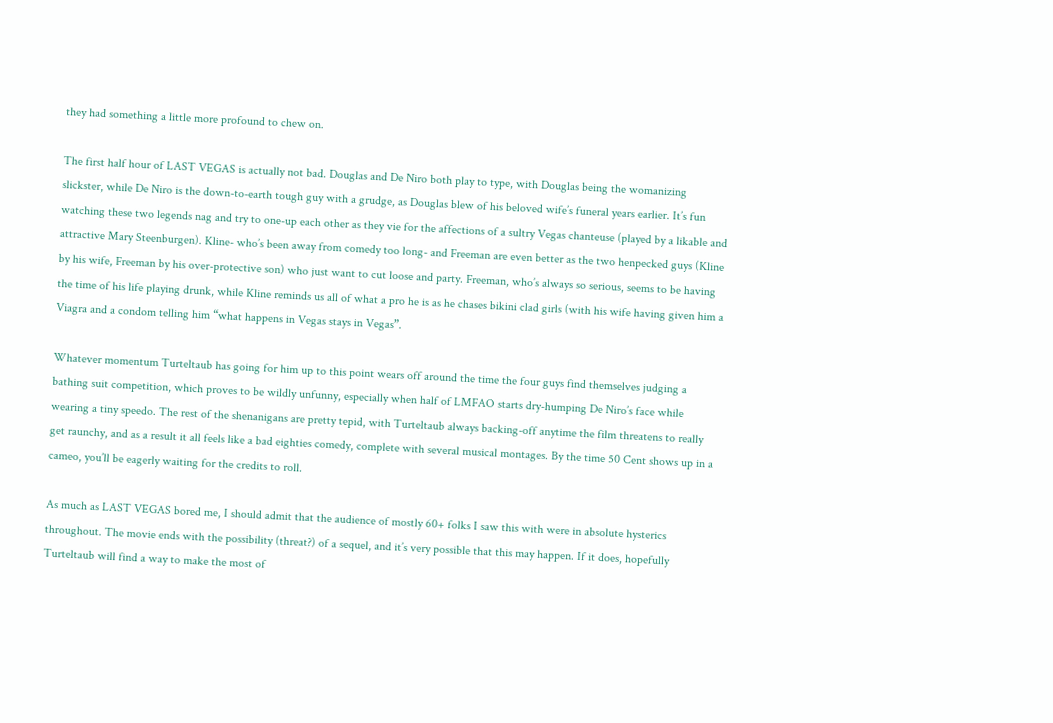they had something a little more profound to chew on.

The first half hour of LAST VEGAS is actually not bad. Douglas and De Niro both play to type, with Douglas being the womanizing slickster, while De Niro is the down-to-earth tough guy with a grudge, as Douglas blew of his beloved wife’s funeral years earlier. It’s fun watching these two legends nag and try to one-up each other as they vie for the affections of a sultry Vegas chanteuse (played by a likable and attractive Mary Steenburgen). Kline- who’s been away from comedy too long- and Freeman are even better as the two henpecked guys (Kline by his wife, Freeman by his over-protective son) who just want to cut loose and party. Freeman, who’s always so serious, seems to be having the time of his life playing drunk, while Kline reminds us all of what a pro he is as he chases bikini clad girls (with his wife having given him a Viagra and a condom telling him “what happens in Vegas stays in Vegas”.

Whatever momentum Turteltaub has going for him up to this point wears off around the time the four guys find themselves judging a bathing suit competition, which proves to be wildly unfunny, especially when half of LMFAO starts dry-humping De Niro’s face while wearing a tiny speedo. The rest of the shenanigans are pretty tepid, with Turteltaub always backing-off anytime the film threatens to really get raunchy, and as a result it all feels like a bad eighties comedy, complete with several musical montages. By the time 50 Cent shows up in a cameo, you’ll be eagerly waiting for the credits to roll.

As much as LAST VEGAS bored me, I should admit that the audience of mostly 60+ folks I saw this with were in absolute hysterics throughout. The movie ends with the possibility (threat?) of a sequel, and it’s very possible that this may happen. If it does, hopefully Turteltaub will find a way to make the most of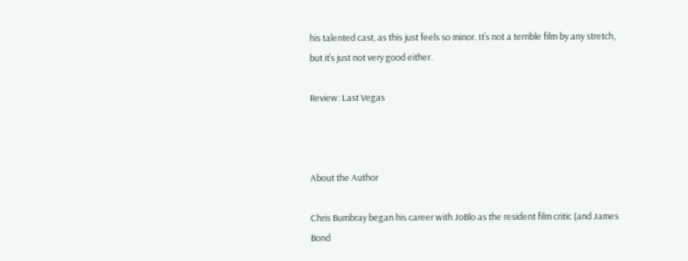his talented cast, as this just feels so minor. It’s not a terrible film by any stretch, but it’s just not very good either.

Review: Last Vegas



About the Author

Chris Bumbray began his career with JoBlo as the resident film critic (and James Bond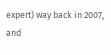expert) way back in 2007, and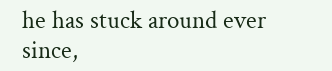he has stuck around ever since,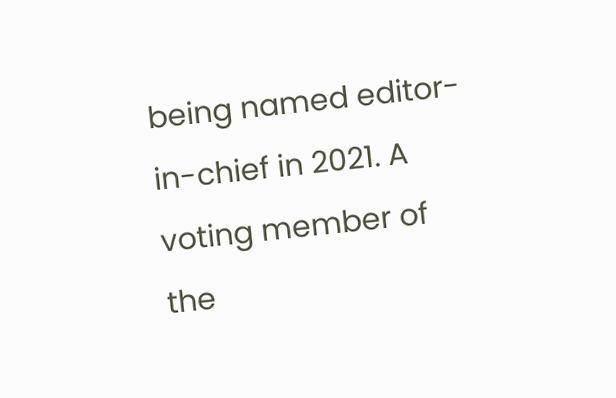being named editor-in-chief in 2021. A voting member of the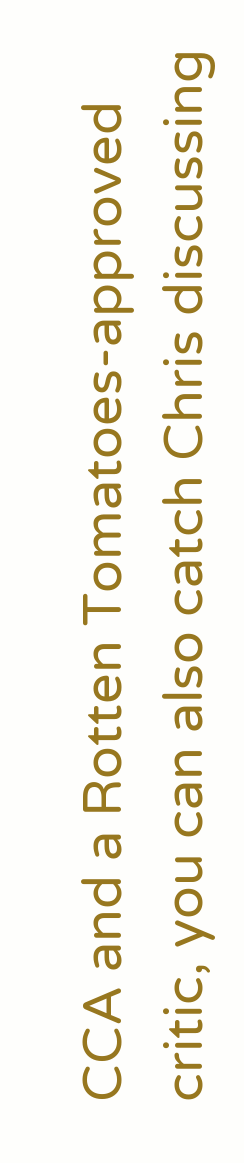CCA and a Rotten Tomatoes-approved critic, you can also catch Chris discussing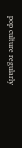pop culture regularly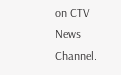on CTV News Channel.